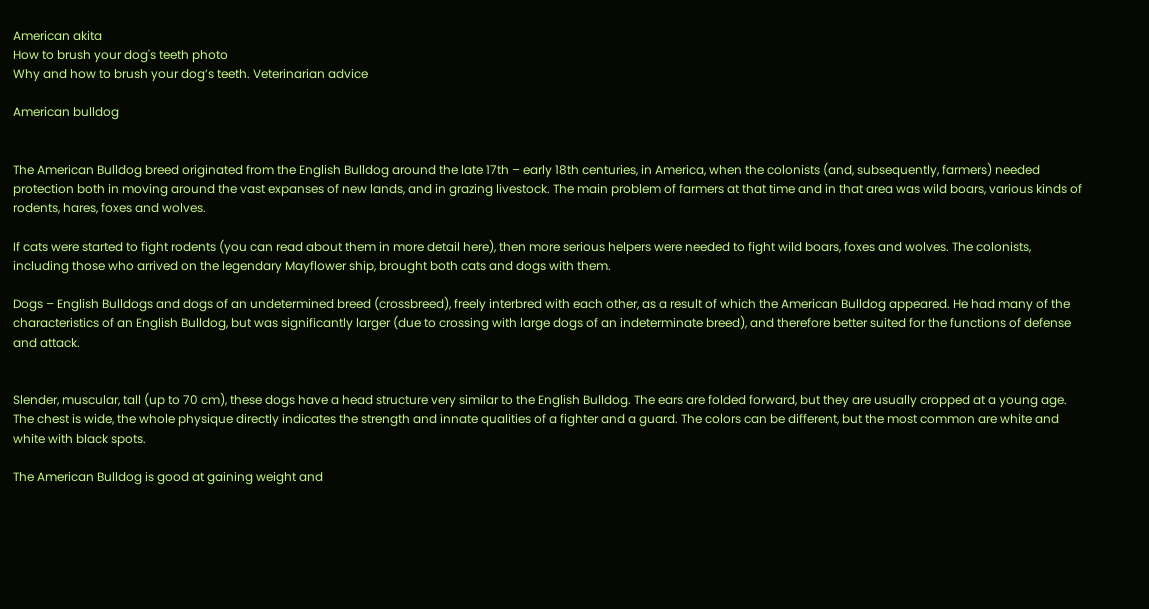American akita
How to brush your dog's teeth photo
Why and how to brush your dog’s teeth. Veterinarian advice

American bulldog


The American Bulldog breed originated from the English Bulldog around the late 17th – early 18th centuries, in America, when the colonists (and, subsequently, farmers) needed protection both in moving around the vast expanses of new lands, and in grazing livestock. The main problem of farmers at that time and in that area was wild boars, various kinds of rodents, hares, foxes and wolves.

If cats were started to fight rodents (you can read about them in more detail here), then more serious helpers were needed to fight wild boars, foxes and wolves. The colonists, including those who arrived on the legendary Mayflower ship, brought both cats and dogs with them.

Dogs – English Bulldogs and dogs of an undetermined breed (crossbreed), freely interbred with each other, as a result of which the American Bulldog appeared. He had many of the characteristics of an English Bulldog, but was significantly larger (due to crossing with large dogs of an indeterminate breed), and therefore better suited for the functions of defense and attack.


Slender, muscular, tall (up to 70 cm), these dogs have a head structure very similar to the English Bulldog. The ears are folded forward, but they are usually cropped at a young age. The chest is wide, the whole physique directly indicates the strength and innate qualities of a fighter and a guard. The colors can be different, but the most common are white and white with black spots.

The American Bulldog is good at gaining weight and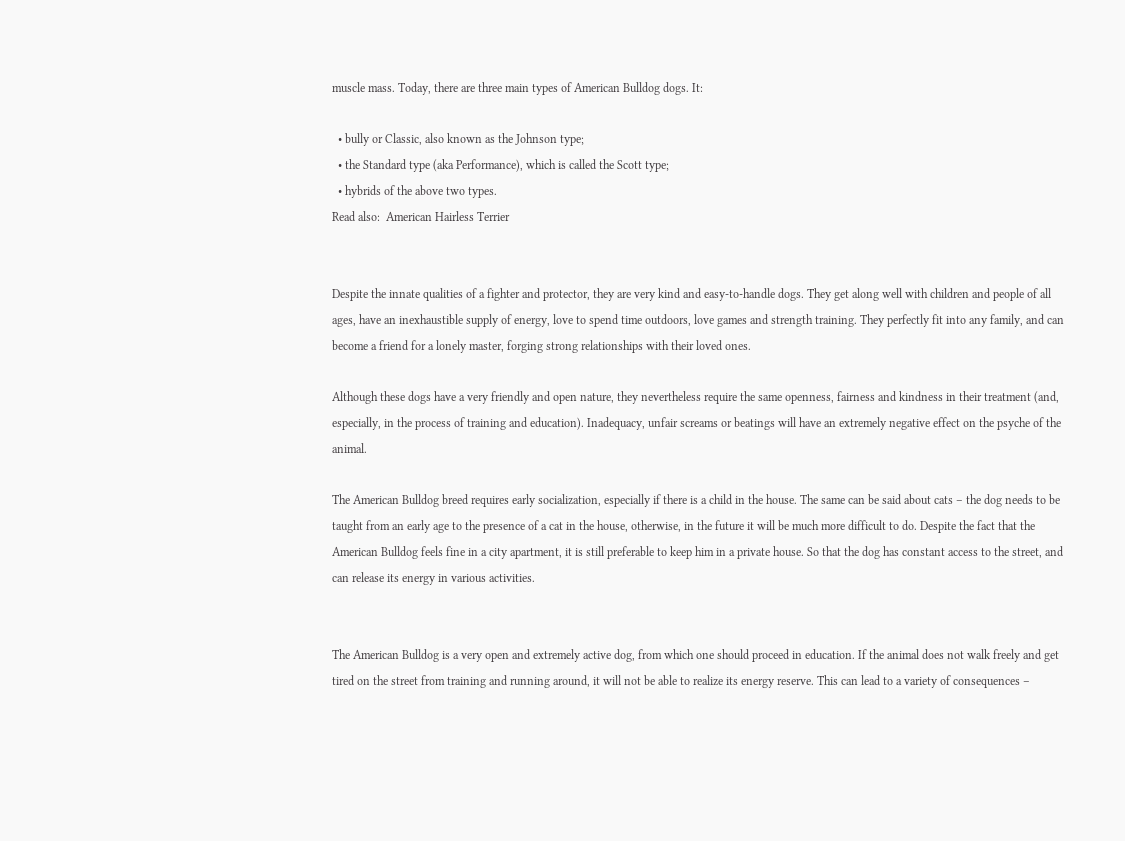muscle mass. Today, there are three main types of American Bulldog dogs. It:

  • bully or Classic, also known as the Johnson type;
  • the Standard type (aka Performance), which is called the Scott type;
  • hybrids of the above two types.
Read also:  American Hairless Terrier


Despite the innate qualities of a fighter and protector, they are very kind and easy-to-handle dogs. They get along well with children and people of all ages, have an inexhaustible supply of energy, love to spend time outdoors, love games and strength training. They perfectly fit into any family, and can become a friend for a lonely master, forging strong relationships with their loved ones.

Although these dogs have a very friendly and open nature, they nevertheless require the same openness, fairness and kindness in their treatment (and, especially, in the process of training and education). Inadequacy, unfair screams or beatings will have an extremely negative effect on the psyche of the animal.

The American Bulldog breed requires early socialization, especially if there is a child in the house. The same can be said about cats – the dog needs to be taught from an early age to the presence of a cat in the house, otherwise, in the future it will be much more difficult to do. Despite the fact that the American Bulldog feels fine in a city apartment, it is still preferable to keep him in a private house. So that the dog has constant access to the street, and can release its energy in various activities.


The American Bulldog is a very open and extremely active dog, from which one should proceed in education. If the animal does not walk freely and get tired on the street from training and running around, it will not be able to realize its energy reserve. This can lead to a variety of consequences –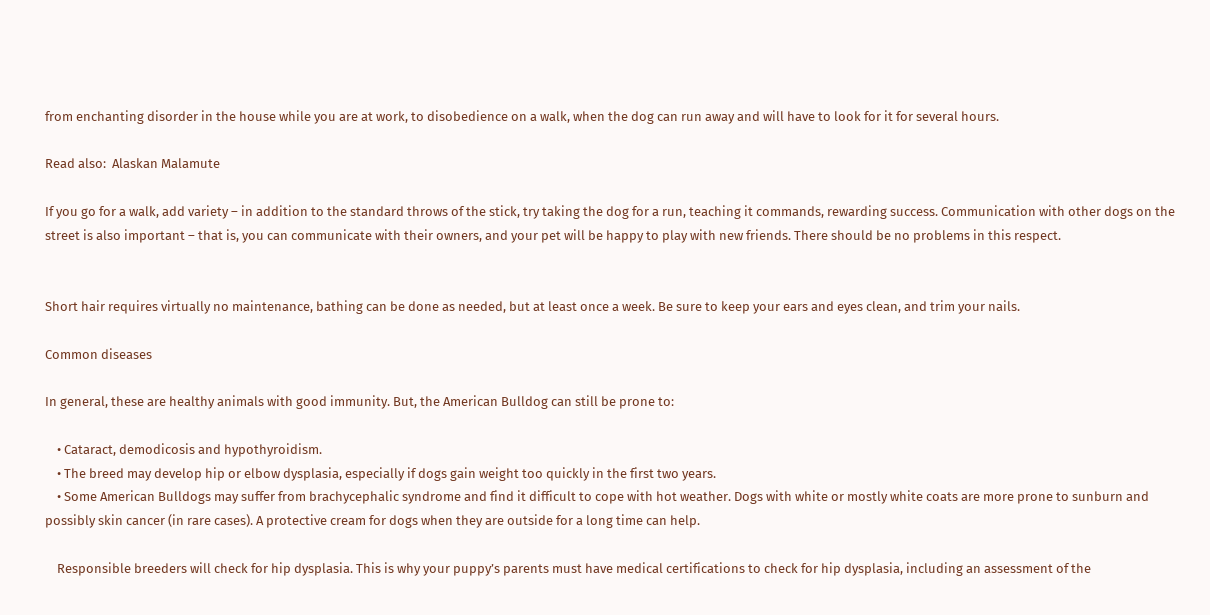from enchanting disorder in the house while you are at work, to disobedience on a walk, when the dog can run away and will have to look for it for several hours.

Read also:  Alaskan Malamute

If you go for a walk, add variety – in addition to the standard throws of the stick, try taking the dog for a run, teaching it commands, rewarding success. Communication with other dogs on the street is also important – that is, you can communicate with their owners, and your pet will be happy to play with new friends. There should be no problems in this respect.


Short hair requires virtually no maintenance, bathing can be done as needed, but at least once a week. Be sure to keep your ears and eyes clean, and trim your nails.

Common diseases

In general, these are healthy animals with good immunity. But, the American Bulldog can still be prone to:

    • Cataract, demodicosis and hypothyroidism.
    • The breed may develop hip or elbow dysplasia, especially if dogs gain weight too quickly in the first two years.
    • Some American Bulldogs may suffer from brachycephalic syndrome and find it difficult to cope with hot weather. Dogs with white or mostly white coats are more prone to sunburn and possibly skin cancer (in rare cases). A protective cream for dogs when they are outside for a long time can help.

    Responsible breeders will check for hip dysplasia. This is why your puppy’s parents must have medical certifications to check for hip dysplasia, including an assessment of the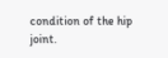condition of the hip joint.